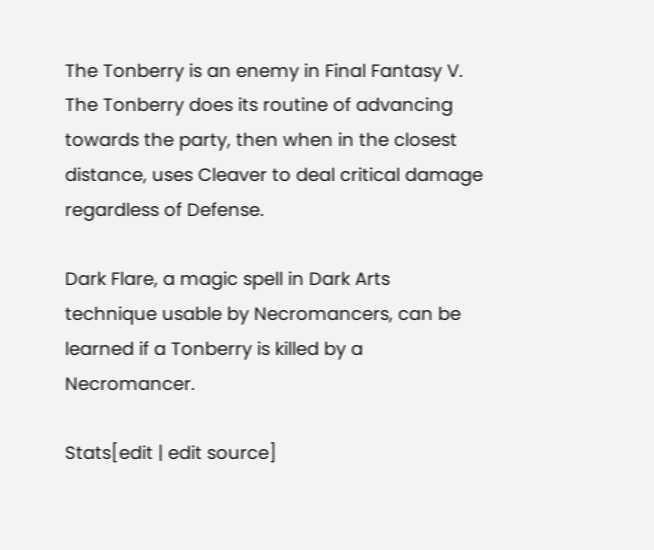The Tonberry is an enemy in Final Fantasy V. The Tonberry does its routine of advancing towards the party, then when in the closest distance, uses Cleaver to deal critical damage regardless of Defense.

Dark Flare, a magic spell in Dark Arts technique usable by Necromancers, can be learned if a Tonberry is killed by a Necromancer.

Stats[edit | edit source]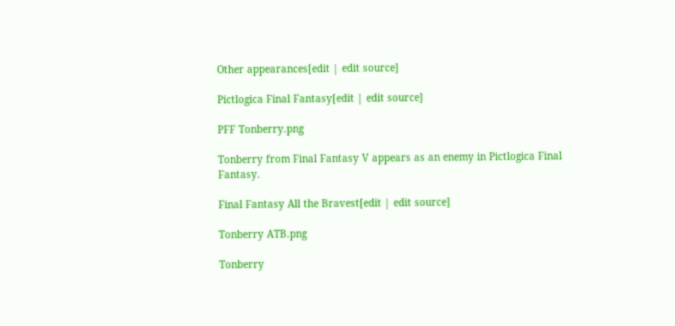Other appearances[edit | edit source]

Pictlogica Final Fantasy[edit | edit source]

PFF Tonberry.png

Tonberry from Final Fantasy V appears as an enemy in Pictlogica Final Fantasy.

Final Fantasy All the Bravest[edit | edit source]

Tonberry ATB.png

Tonberry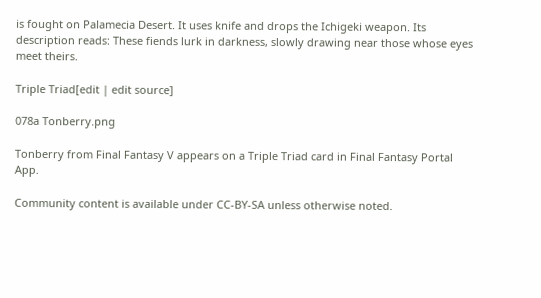is fought on Palamecia Desert. It uses knife and drops the Ichigeki weapon. Its description reads: These fiends lurk in darkness, slowly drawing near those whose eyes meet theirs.

Triple Triad[edit | edit source]

078a Tonberry.png

Tonberry from Final Fantasy V appears on a Triple Triad card in Final Fantasy Portal App.

Community content is available under CC-BY-SA unless otherwise noted.